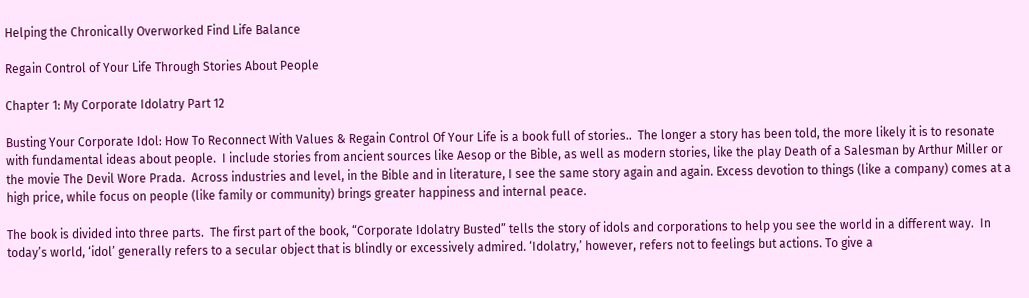Helping the Chronically Overworked Find Life Balance

Regain Control of Your Life Through Stories About People

Chapter 1: My Corporate Idolatry Part 12

Busting Your Corporate Idol: How To Reconnect With Values & Regain Control Of Your Life is a book full of stories..  The longer a story has been told, the more likely it is to resonate with fundamental ideas about people.  I include stories from ancient sources like Aesop or the Bible, as well as modern stories, like the play Death of a Salesman by Arthur Miller or the movie The Devil Wore Prada.  Across industries and level, in the Bible and in literature, I see the same story again and again. Excess devotion to things (like a company) comes at a high price, while focus on people (like family or community) brings greater happiness and internal peace.

The book is divided into three parts.  The first part of the book, “Corporate Idolatry Busted” tells the story of idols and corporations to help you see the world in a different way.  In today’s world, ‘idol’ generally refers to a secular object that is blindly or excessively admired. ‘Idolatry,’ however, refers not to feelings but actions. To give a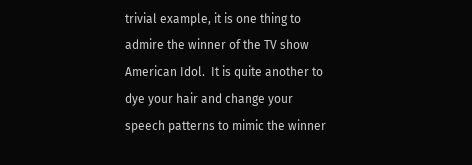trivial example, it is one thing to admire the winner of the TV show American Idol.  It is quite another to dye your hair and change your speech patterns to mimic the winner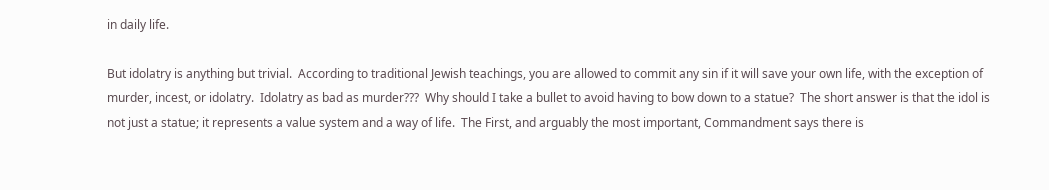in daily life.

But idolatry is anything but trivial.  According to traditional Jewish teachings, you are allowed to commit any sin if it will save your own life, with the exception of murder, incest, or idolatry.  Idolatry as bad as murder???  Why should I take a bullet to avoid having to bow down to a statue?  The short answer is that the idol is not just a statue; it represents a value system and a way of life.  The First, and arguably the most important, Commandment says there is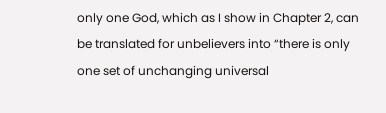only one God, which as I show in Chapter 2, can be translated for unbelievers into “there is only one set of unchanging universal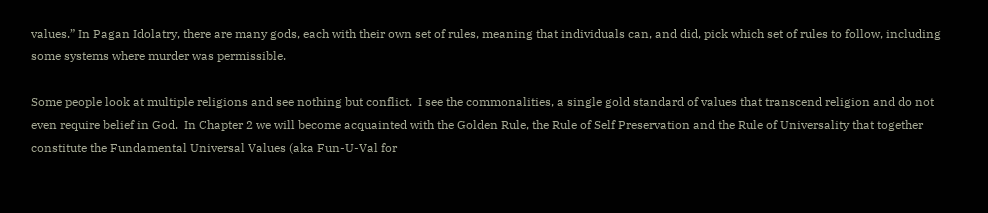values.” In Pagan Idolatry, there are many gods, each with their own set of rules, meaning that individuals can, and did, pick which set of rules to follow, including some systems where murder was permissible.

Some people look at multiple religions and see nothing but conflict.  I see the commonalities, a single gold standard of values that transcend religion and do not even require belief in God.  In Chapter 2 we will become acquainted with the Golden Rule, the Rule of Self Preservation and the Rule of Universality that together constitute the Fundamental Universal Values (aka Fun-U-Val for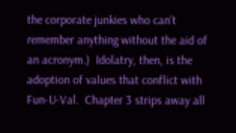the corporate junkies who can’t remember anything without the aid of an acronym.)  Idolatry, then, is the adoption of values that conflict with Fun-U-Val.  Chapter 3 strips away all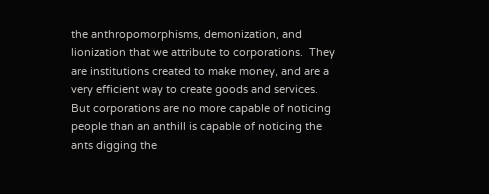the anthropomorphisms, demonization, and lionization that we attribute to corporations.  They are institutions created to make money, and are a very efficient way to create goods and services.  But corporations are no more capable of noticing people than an anthill is capable of noticing the ants digging the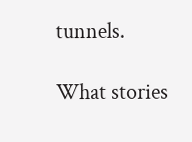tunnels.

What stories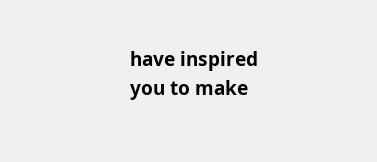have inspired you to make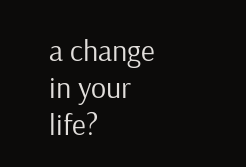a change in your life?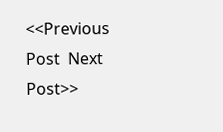<<Previous Post  Next Post>>